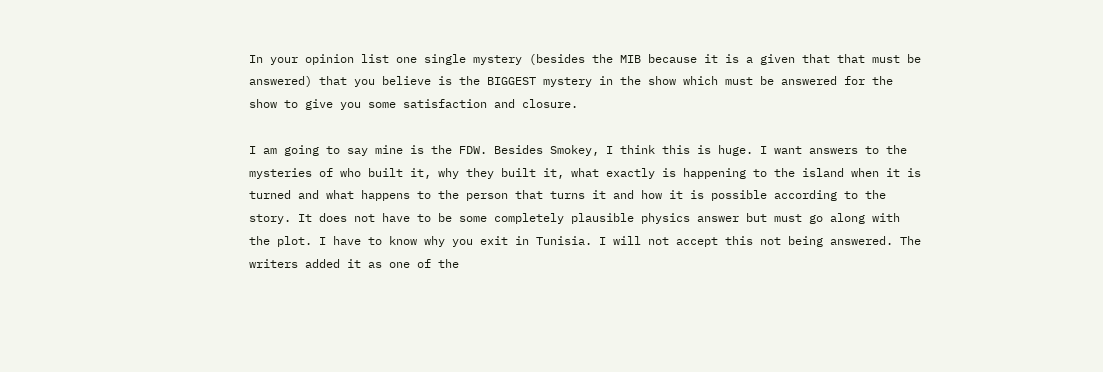In your opinion list one single mystery (besides the MIB because it is a given that that must be answered) that you believe is the BIGGEST mystery in the show which must be answered for the show to give you some satisfaction and closure.

I am going to say mine is the FDW. Besides Smokey, I think this is huge. I want answers to the mysteries of who built it, why they built it, what exactly is happening to the island when it is turned and what happens to the person that turns it and how it is possible according to the story. It does not have to be some completely plausible physics answer but must go along with the plot. I have to know why you exit in Tunisia. I will not accept this not being answered. The writers added it as one of the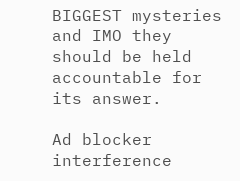BIGGEST mysteries and IMO they should be held accountable for its answer.

Ad blocker interference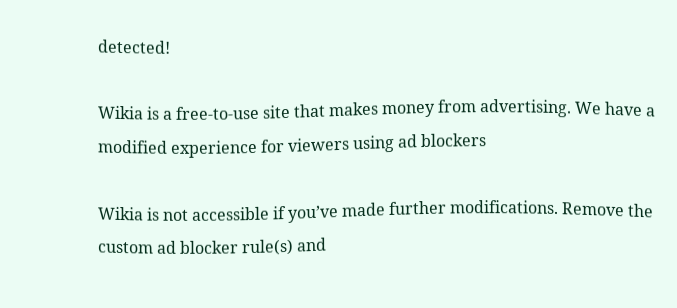detected!

Wikia is a free-to-use site that makes money from advertising. We have a modified experience for viewers using ad blockers

Wikia is not accessible if you’ve made further modifications. Remove the custom ad blocker rule(s) and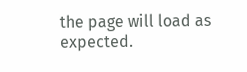the page will load as expected.